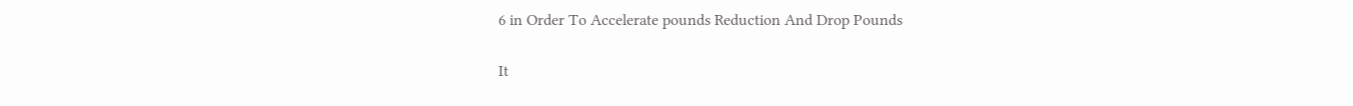6 in Order To Accelerate pounds Reduction And Drop Pounds

It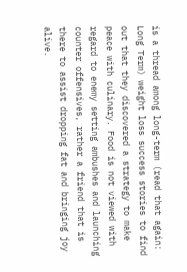is a thread among long-term (read that again: Long Term) weight loss success stories to find out that they discovered a strategy to make peace with culinary. Food is not viewed with regard to enemy setting ambushes and launching counter offensives, rather a friend that is there to assist dropping fat and bringing joy alive.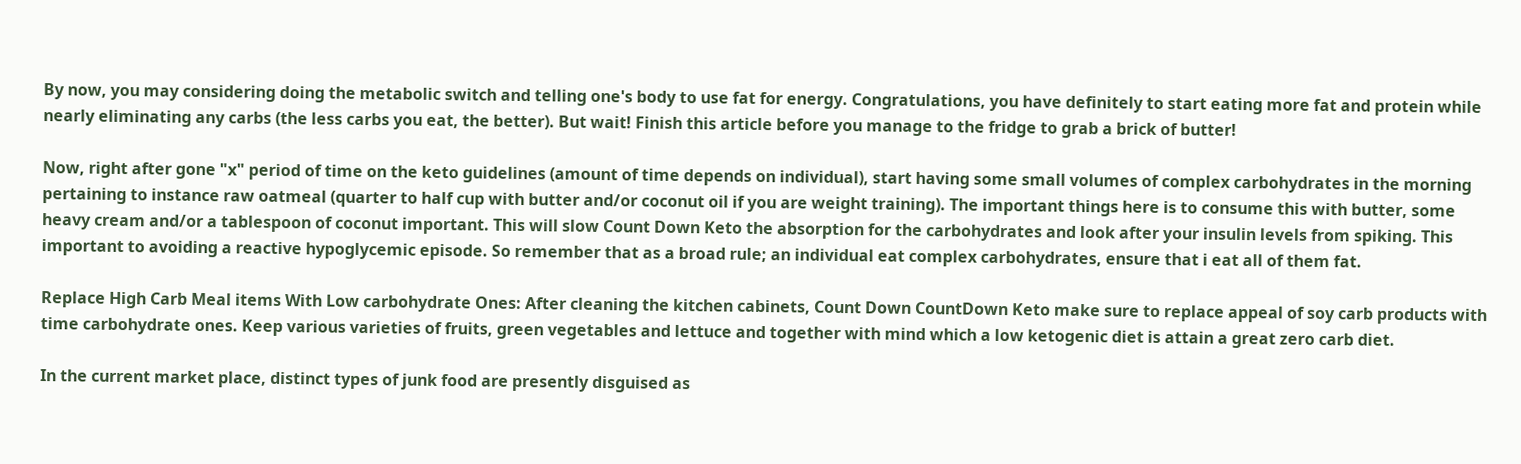By now, you may considering doing the metabolic switch and telling one's body to use fat for energy. Congratulations, you have definitely to start eating more fat and protein while nearly eliminating any carbs (the less carbs you eat, the better). But wait! Finish this article before you manage to the fridge to grab a brick of butter!

Now, right after gone "x" period of time on the keto guidelines (amount of time depends on individual), start having some small volumes of complex carbohydrates in the morning pertaining to instance raw oatmeal (quarter to half cup with butter and/or coconut oil if you are weight training). The important things here is to consume this with butter, some heavy cream and/or a tablespoon of coconut important. This will slow Count Down Keto the absorption for the carbohydrates and look after your insulin levels from spiking. This important to avoiding a reactive hypoglycemic episode. So remember that as a broad rule; an individual eat complex carbohydrates, ensure that i eat all of them fat.

Replace High Carb Meal items With Low carbohydrate Ones: After cleaning the kitchen cabinets, Count Down CountDown Keto make sure to replace appeal of soy carb products with time carbohydrate ones. Keep various varieties of fruits, green vegetables and lettuce and together with mind which a low ketogenic diet is attain a great zero carb diet.

In the current market place, distinct types of junk food are presently disguised as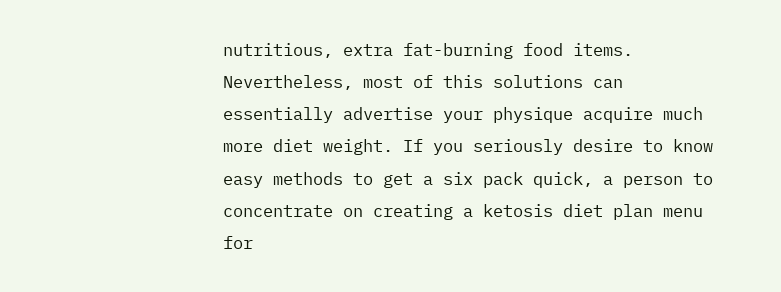nutritious, extra fat-burning food items. Nevertheless, most of this solutions can essentially advertise your physique acquire much more diet weight. If you seriously desire to know easy methods to get a six pack quick, a person to concentrate on creating a ketosis diet plan menu for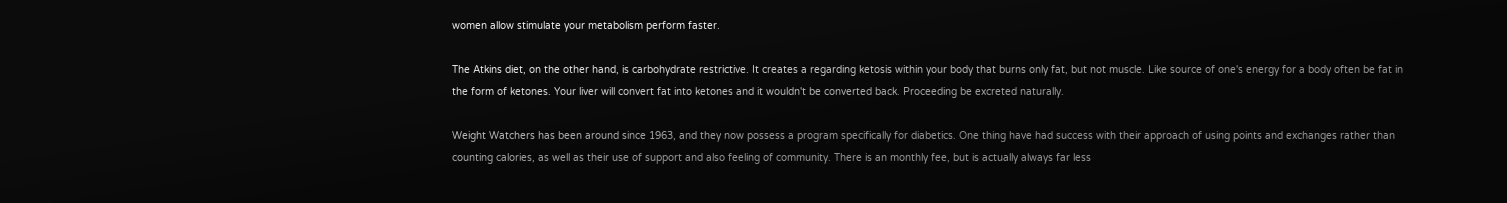women allow stimulate your metabolism perform faster.

The Atkins diet, on the other hand, is carbohydrate restrictive. It creates a regarding ketosis within your body that burns only fat, but not muscle. Like source of one's energy for a body often be fat in the form of ketones. Your liver will convert fat into ketones and it wouldn't be converted back. Proceeding be excreted naturally.

Weight Watchers has been around since 1963, and they now possess a program specifically for diabetics. One thing have had success with their approach of using points and exchanges rather than counting calories, as well as their use of support and also feeling of community. There is an monthly fee, but is actually always far less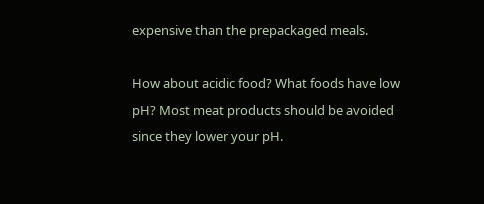expensive than the prepackaged meals.

How about acidic food? What foods have low pH? Most meat products should be avoided since they lower your pH.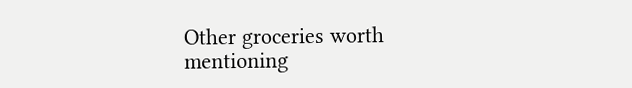Other groceries worth mentioning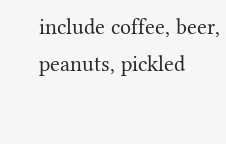include coffee, beer, peanuts, pickled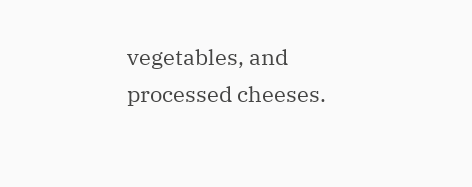vegetables, and processed cheeses.